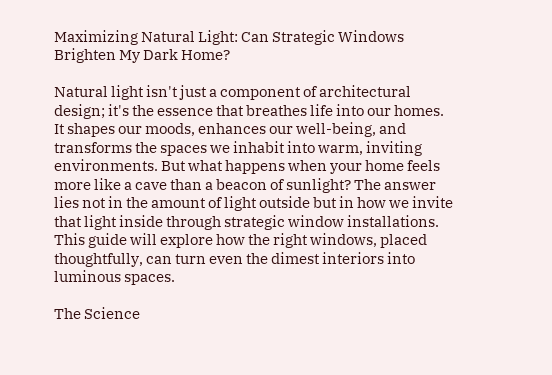Maximizing Natural Light: Can Strategic Windows Brighten My Dark Home?

Natural light isn't just a component of architectural design; it's the essence that breathes life into our homes. It shapes our moods, enhances our well-being, and transforms the spaces we inhabit into warm, inviting environments. But what happens when your home feels more like a cave than a beacon of sunlight? The answer lies not in the amount of light outside but in how we invite that light inside through strategic window installations. This guide will explore how the right windows, placed thoughtfully, can turn even the dimest interiors into luminous spaces.

The Science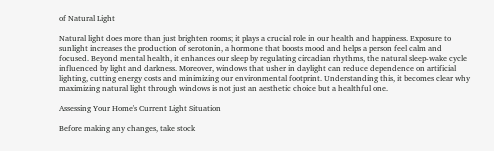of Natural Light

Natural light does more than just brighten rooms; it plays a crucial role in our health and happiness. Exposure to sunlight increases the production of serotonin, a hormone that boosts mood and helps a person feel calm and focused. Beyond mental health, it enhances our sleep by regulating circadian rhythms, the natural sleep-wake cycle influenced by light and darkness. Moreover, windows that usher in daylight can reduce dependence on artificial lighting, cutting energy costs and minimizing our environmental footprint. Understanding this, it becomes clear why maximizing natural light through windows is not just an aesthetic choice but a healthful one.

Assessing Your Home's Current Light Situation

Before making any changes, take stock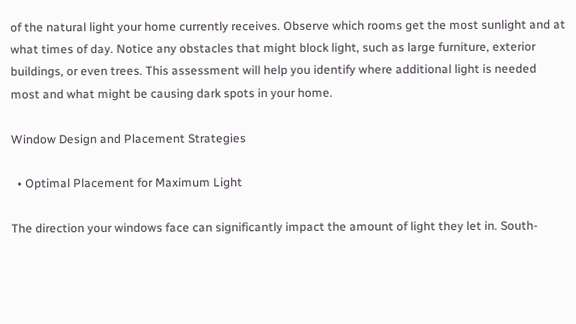of the natural light your home currently receives. Observe which rooms get the most sunlight and at what times of day. Notice any obstacles that might block light, such as large furniture, exterior buildings, or even trees. This assessment will help you identify where additional light is needed most and what might be causing dark spots in your home.

Window Design and Placement Strategies

  • Optimal Placement for Maximum Light

The direction your windows face can significantly impact the amount of light they let in. South-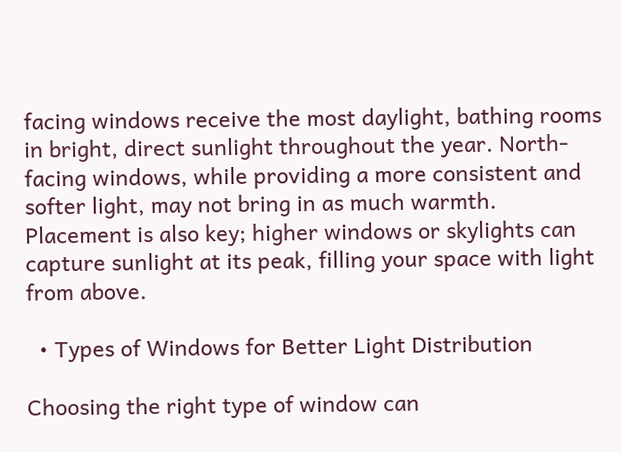facing windows receive the most daylight, bathing rooms in bright, direct sunlight throughout the year. North-facing windows, while providing a more consistent and softer light, may not bring in as much warmth. Placement is also key; higher windows or skylights can capture sunlight at its peak, filling your space with light from above.

  • Types of Windows for Better Light Distribution

Choosing the right type of window can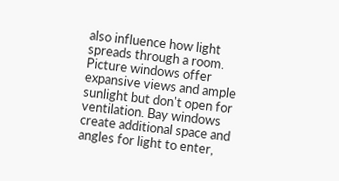also influence how light spreads through a room. Picture windows offer expansive views and ample sunlight but don't open for ventilation. Bay windows create additional space and angles for light to enter,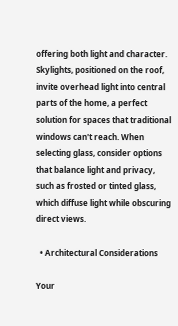offering both light and character. Skylights, positioned on the roof, invite overhead light into central parts of the home, a perfect solution for spaces that traditional windows can't reach. When selecting glass, consider options that balance light and privacy, such as frosted or tinted glass, which diffuse light while obscuring direct views.

  • Architectural Considerations

Your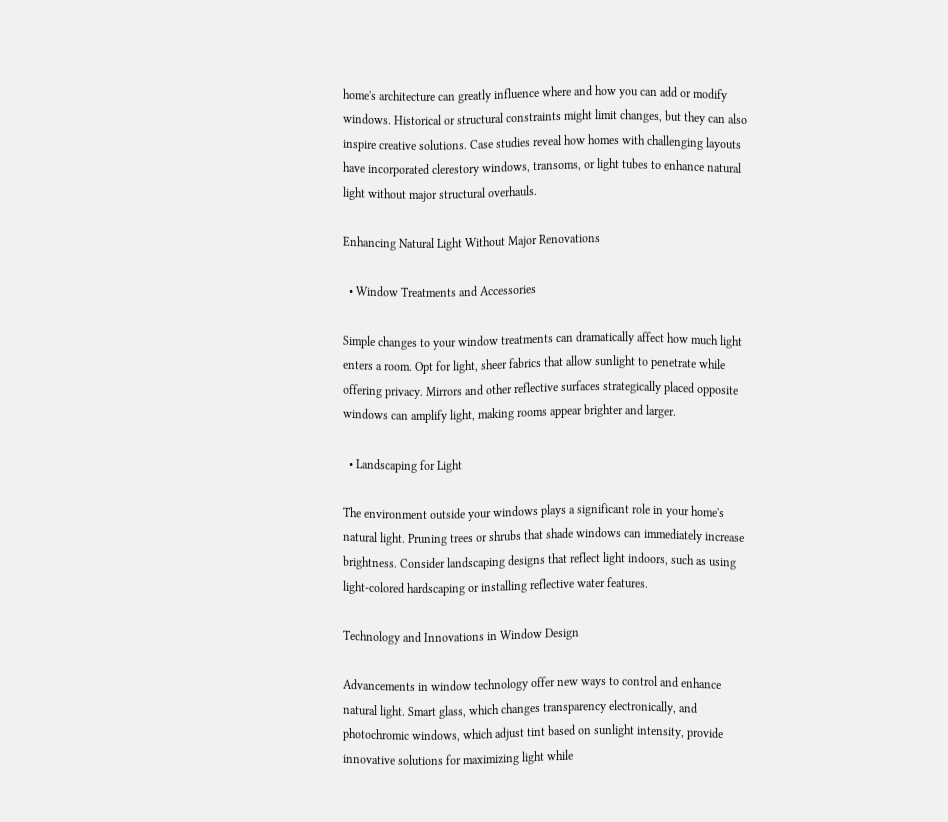home's architecture can greatly influence where and how you can add or modify windows. Historical or structural constraints might limit changes, but they can also inspire creative solutions. Case studies reveal how homes with challenging layouts have incorporated clerestory windows, transoms, or light tubes to enhance natural light without major structural overhauls.

Enhancing Natural Light Without Major Renovations

  • Window Treatments and Accessories

Simple changes to your window treatments can dramatically affect how much light enters a room. Opt for light, sheer fabrics that allow sunlight to penetrate while offering privacy. Mirrors and other reflective surfaces strategically placed opposite windows can amplify light, making rooms appear brighter and larger.

  • Landscaping for Light

The environment outside your windows plays a significant role in your home's natural light. Pruning trees or shrubs that shade windows can immediately increase brightness. Consider landscaping designs that reflect light indoors, such as using light-colored hardscaping or installing reflective water features.

Technology and Innovations in Window Design

Advancements in window technology offer new ways to control and enhance natural light. Smart glass, which changes transparency electronically, and photochromic windows, which adjust tint based on sunlight intensity, provide innovative solutions for maximizing light while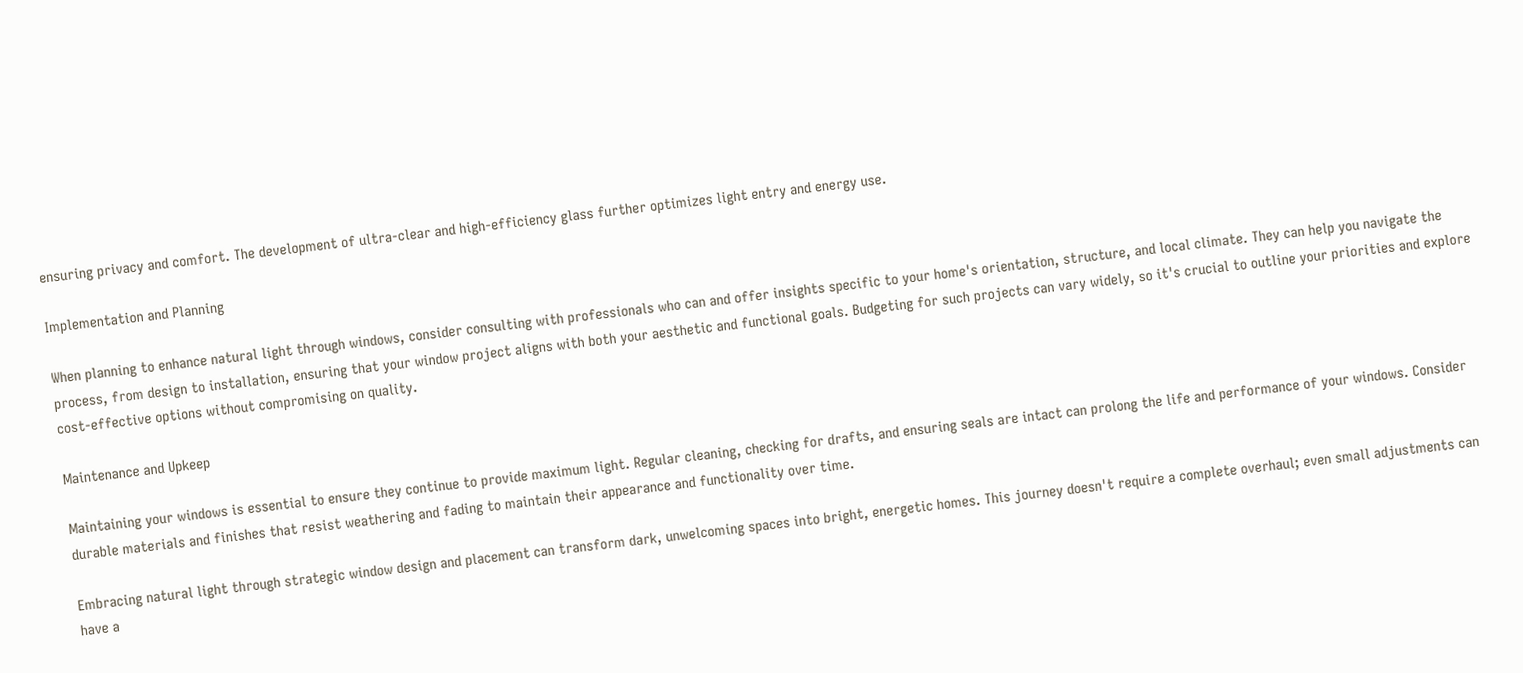ensuring privacy and comfort. The development of ultra-clear and high-efficiency glass further optimizes light entry and energy use.

Implementation and Planning

When planning to enhance natural light through windows, consider consulting with professionals who can and offer insights specific to your home's orientation, structure, and local climate. They can help you navigate the process, from design to installation, ensuring that your window project aligns with both your aesthetic and functional goals. Budgeting for such projects can vary widely, so it's crucial to outline your priorities and explore cost-effective options without compromising on quality.

Maintenance and Upkeep

Maintaining your windows is essential to ensure they continue to provide maximum light. Regular cleaning, checking for drafts, and ensuring seals are intact can prolong the life and performance of your windows. Consider durable materials and finishes that resist weathering and fading to maintain their appearance and functionality over time.

Embracing natural light through strategic window design and placement can transform dark, unwelcoming spaces into bright, energetic homes. This journey doesn't require a complete overhaul; even small adjustments can have a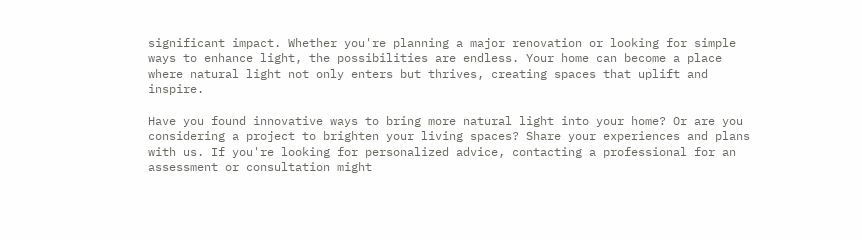significant impact. Whether you're planning a major renovation or looking for simple ways to enhance light, the possibilities are endless. Your home can become a place where natural light not only enters but thrives, creating spaces that uplift and inspire.

Have you found innovative ways to bring more natural light into your home? Or are you considering a project to brighten your living spaces? Share your experiences and plans with us. If you're looking for personalized advice, contacting a professional for an assessment or consultation might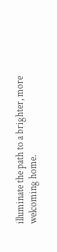illuminate the path to a brighter, more welcoming home.